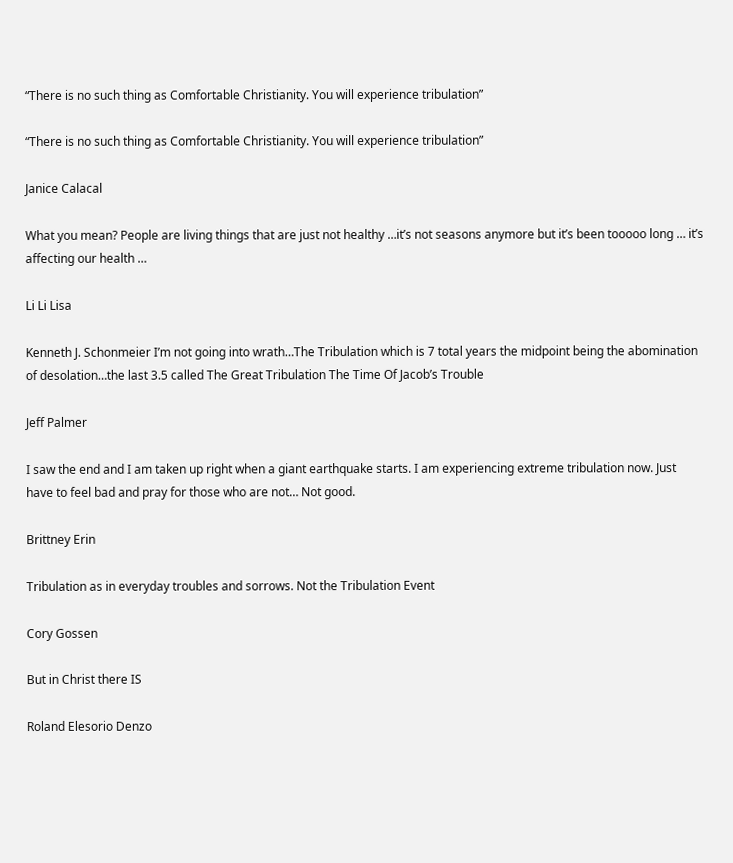“There is no such thing as Comfortable Christianity. You will experience tribulation”

“There is no such thing as Comfortable Christianity. You will experience tribulation”

Janice Calacal

What you mean? People are living things that are just not healthy …it’s not seasons anymore but it’s been tooooo long … it’s affecting our health …

Li Li Lisa

Kenneth J. Schonmeier I’m not going into wrath…The Tribulation which is 7 total years the midpoint being the abomination of desolation…the last 3.5 called The Great Tribulation The Time Of Jacob’s Trouble

Jeff Palmer

I saw the end and I am taken up right when a giant earthquake starts. I am experiencing extreme tribulation now. Just have to feel bad and pray for those who are not… Not good.

Brittney Erin

Tribulation as in everyday troubles and sorrows. Not the Tribulation Event

Cory Gossen

But in Christ there IS

Roland Elesorio Denzo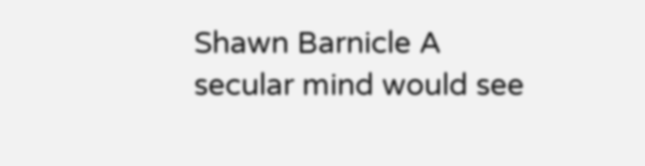Shawn Barnicle A secular mind would see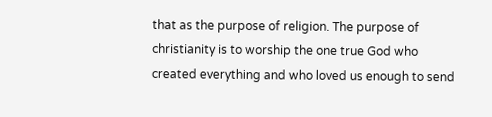that as the purpose of religion. The purpose of christianity is to worship the one true God who created everything and who loved us enough to send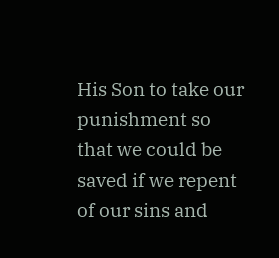His Son to take our punishment so that we could be saved if we repent of our sins and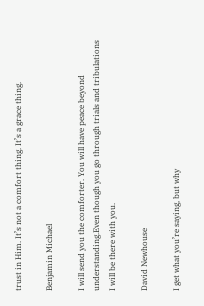trust in Him. It’s not a comfort thing. It’s a grace thing.

Benjamin Michael

I will send you the comforter. You will have peace beyond understanding.Even though you go through trials and tribulations I will be there with you.

David Newhouse

I get what you’re saying, but why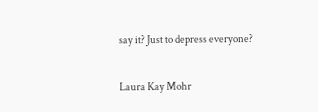say it? Just to depress everyone?

Laura Kay Mohr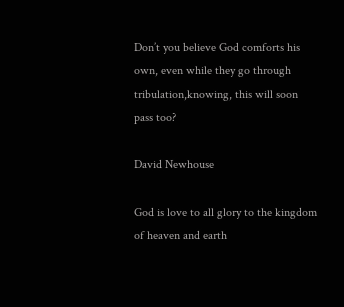Don’t you believe God comforts his own, even while they go through tribulation,knowing, this will soon pass too?

David Newhouse

God is love to all glory to the kingdom of heaven and earth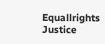Equallrights Justice